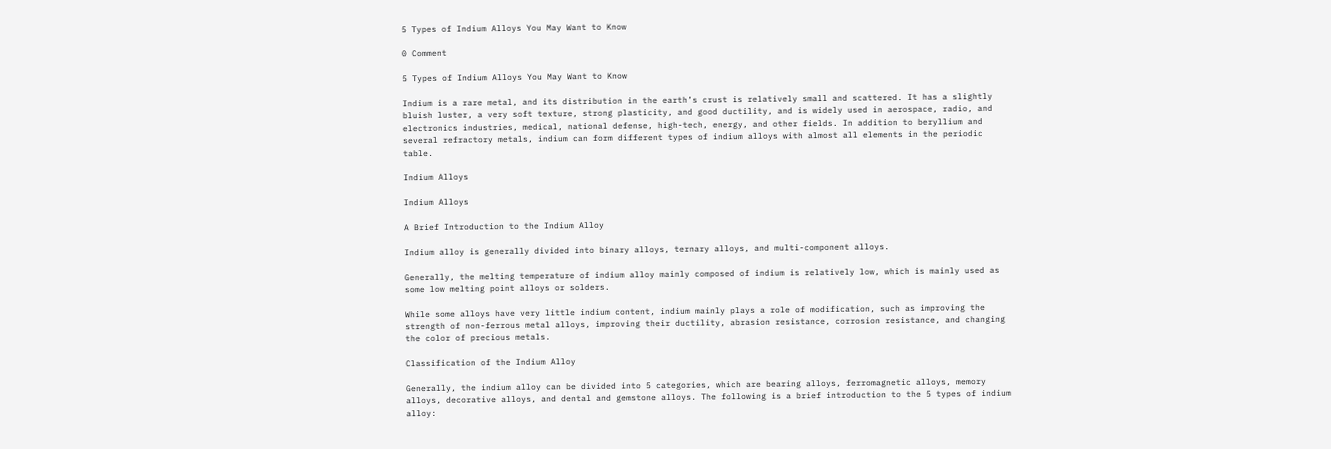5 Types of Indium Alloys You May Want to Know

0 Comment

5 Types of Indium Alloys You May Want to Know

Indium is a rare metal, and its distribution in the earth’s crust is relatively small and scattered. It has a slightly bluish luster, a very soft texture, strong plasticity, and good ductility, and is widely used in aerospace, radio, and electronics industries, medical, national defense, high-tech, energy, and other fields. In addition to beryllium and several refractory metals, indium can form different types of indium alloys with almost all elements in the periodic table.

Indium Alloys

Indium Alloys

A Brief Introduction to the Indium Alloy

Indium alloy is generally divided into binary alloys, ternary alloys, and multi-component alloys.

Generally, the melting temperature of indium alloy mainly composed of indium is relatively low, which is mainly used as some low melting point alloys or solders.

While some alloys have very little indium content, indium mainly plays a role of modification, such as improving the strength of non-ferrous metal alloys, improving their ductility, abrasion resistance, corrosion resistance, and changing the color of precious metals.

Classification of the Indium Alloy

Generally, the indium alloy can be divided into 5 categories, which are bearing alloys, ferromagnetic alloys, memory alloys, decorative alloys, and dental and gemstone alloys. The following is a brief introduction to the 5 types of indium alloy: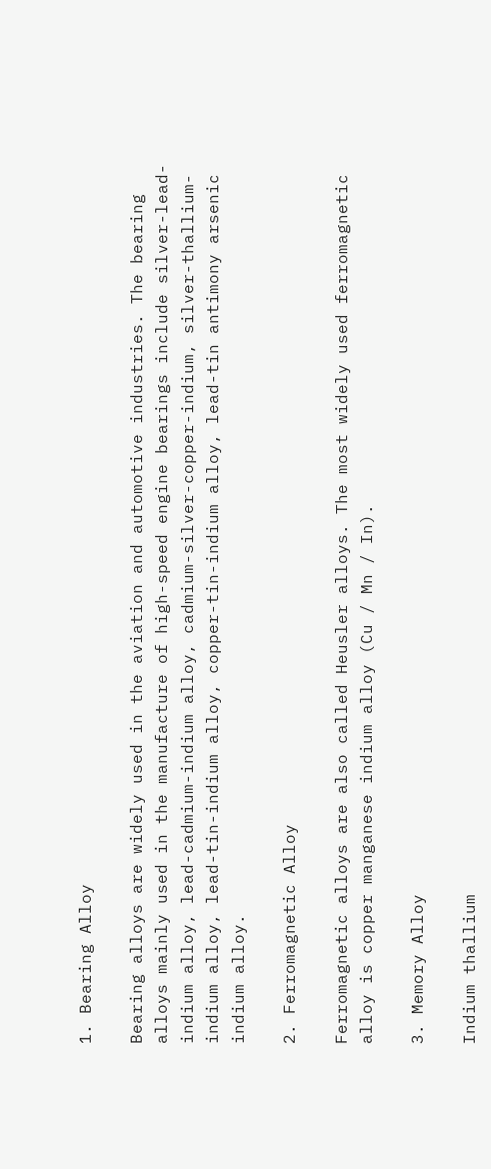1. Bearing Alloy

Bearing alloys are widely used in the aviation and automotive industries. The bearing alloys mainly used in the manufacture of high-speed engine bearings include silver-lead-indium alloy, lead-cadmium-indium alloy, cadmium-silver-copper-indium, silver-thallium-indium alloy, lead-tin-indium alloy, copper-tin-indium alloy, lead-tin antimony arsenic indium alloy.

2. Ferromagnetic Alloy

Ferromagnetic alloys are also called Heusler alloys. The most widely used ferromagnetic alloy is copper manganese indium alloy (Cu / Mn / In).

3. Memory Alloy

Indium thallium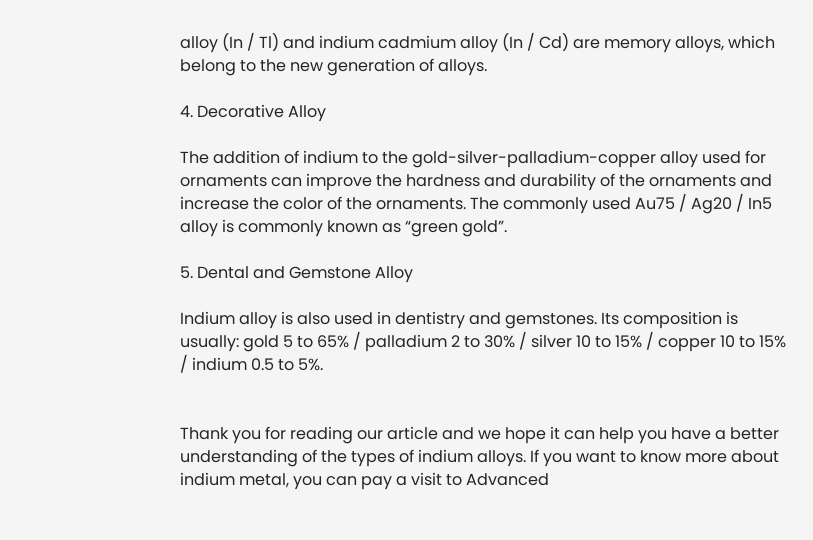alloy (In / Tl) and indium cadmium alloy (In / Cd) are memory alloys, which belong to the new generation of alloys.

4. Decorative Alloy

The addition of indium to the gold-silver-palladium-copper alloy used for ornaments can improve the hardness and durability of the ornaments and increase the color of the ornaments. The commonly used Au75 / Ag20 / In5 alloy is commonly known as “green gold”.

5. Dental and Gemstone Alloy

Indium alloy is also used in dentistry and gemstones. Its composition is usually: gold 5 to 65% / palladium 2 to 30% / silver 10 to 15% / copper 10 to 15% / indium 0.5 to 5%.


Thank you for reading our article and we hope it can help you have a better understanding of the types of indium alloys. If you want to know more about indium metal, you can pay a visit to Advanced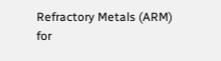Refractory Metals (ARM) for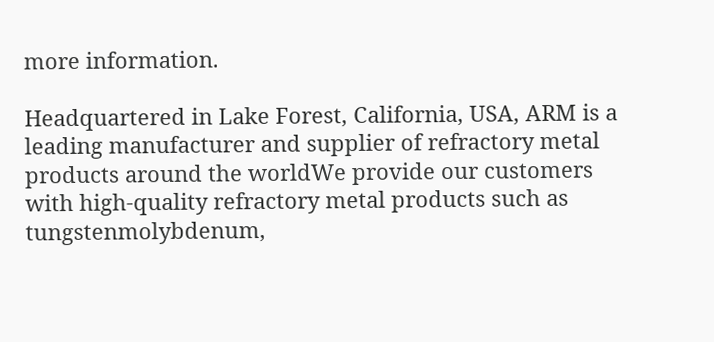more information.

Headquartered in Lake Forest, California, USA, ARM is a leading manufacturer and supplier of refractory metal products around the worldWe provide our customers with high-quality refractory metal products such as tungstenmolybdenum,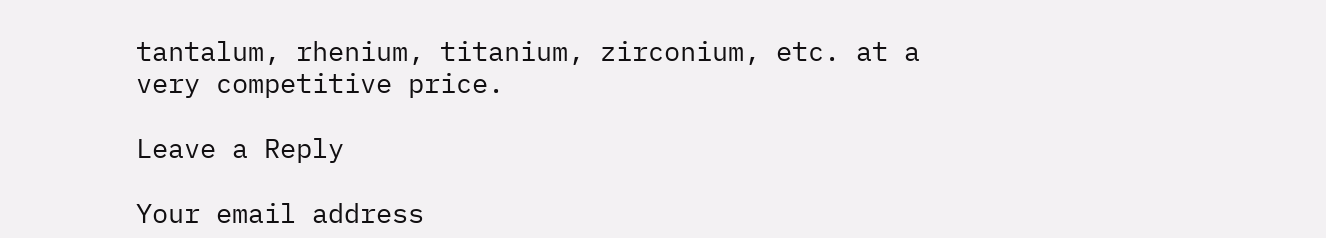tantalum, rhenium, titanium, zirconium, etc. at a very competitive price.

Leave a Reply

Your email address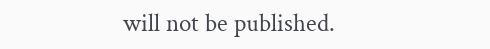will not be published.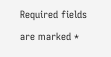Required fields are marked *